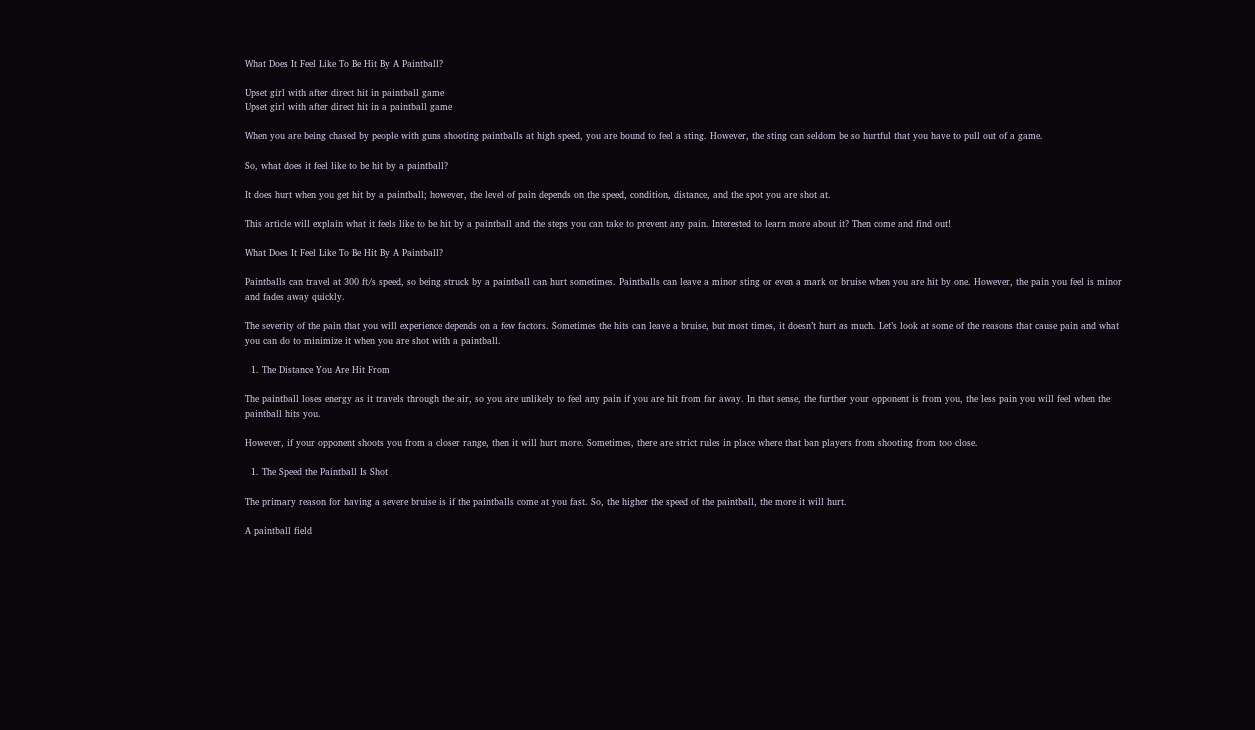What Does It Feel Like To Be Hit By A Paintball?

Upset girl with after direct hit in paintball game
Upset girl with after direct hit in a paintball game

When you are being chased by people with guns shooting paintballs at high speed, you are bound to feel a sting. However, the sting can seldom be so hurtful that you have to pull out of a game.

So, what does it feel like to be hit by a paintball?

It does hurt when you get hit by a paintball; however, the level of pain depends on the speed, condition, distance, and the spot you are shot at.

This article will explain what it feels like to be hit by a paintball and the steps you can take to prevent any pain. Interested to learn more about it? Then come and find out!

What Does It Feel Like To Be Hit By A Paintball?

Paintballs can travel at 300 ft/s speed, so being struck by a paintball can hurt sometimes. Paintballs can leave a minor sting or even a mark or bruise when you are hit by one. However, the pain you feel is minor and fades away quickly.

The severity of the pain that you will experience depends on a few factors. Sometimes the hits can leave a bruise, but most times, it doesn’t hurt as much. Let’s look at some of the reasons that cause pain and what you can do to minimize it when you are shot with a paintball.

  1. The Distance You Are Hit From

The paintball loses energy as it travels through the air, so you are unlikely to feel any pain if you are hit from far away. In that sense, the further your opponent is from you, the less pain you will feel when the paintball hits you.

However, if your opponent shoots you from a closer range, then it will hurt more. Sometimes, there are strict rules in place where that ban players from shooting from too close.

  1. The Speed the Paintball Is Shot

The primary reason for having a severe bruise is if the paintballs come at you fast. So, the higher the speed of the paintball, the more it will hurt.

A paintball field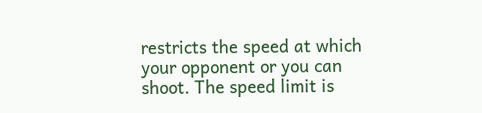restricts the speed at which your opponent or you can shoot. The speed limit is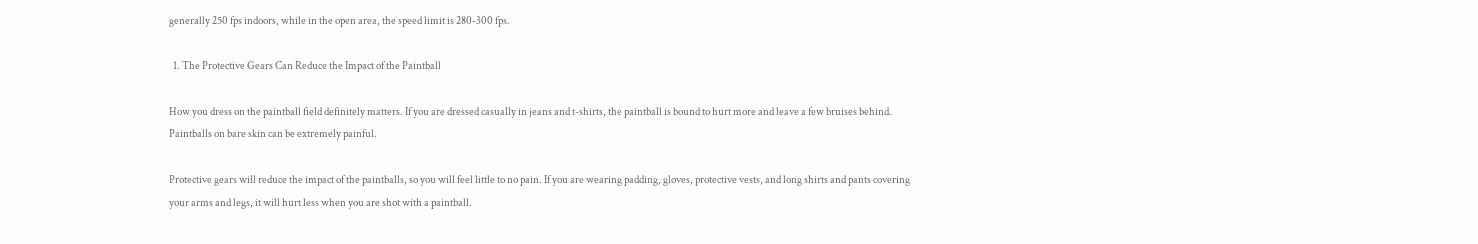generally 250 fps indoors, while in the open area, the speed limit is 280-300 fps.

  1. The Protective Gears Can Reduce the Impact of the Paintball

How you dress on the paintball field definitely matters. If you are dressed casually in jeans and t-shirts, the paintball is bound to hurt more and leave a few bruises behind. Paintballs on bare skin can be extremely painful.

Protective gears will reduce the impact of the paintballs, so you will feel little to no pain. If you are wearing padding, gloves, protective vests, and long shirts and pants covering your arms and legs, it will hurt less when you are shot with a paintball.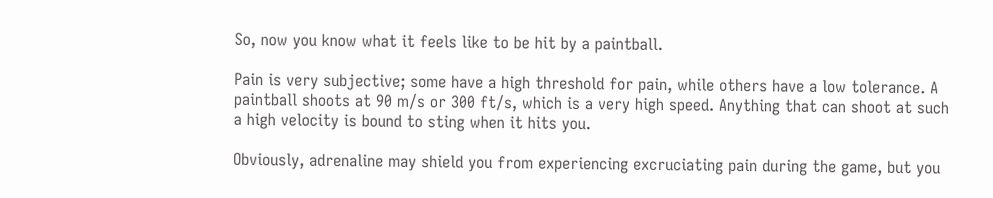So, now you know what it feels like to be hit by a paintball.

Pain is very subjective; some have a high threshold for pain, while others have a low tolerance. A paintball shoots at 90 m/s or 300 ft/s, which is a very high speed. Anything that can shoot at such a high velocity is bound to sting when it hits you.

Obviously, adrenaline may shield you from experiencing excruciating pain during the game, but you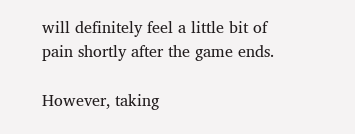will definitely feel a little bit of pain shortly after the game ends.

However, taking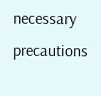necessary precautions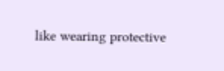like wearing protective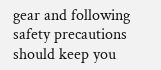gear and following safety precautions should keep you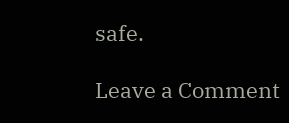safe.

Leave a Comment